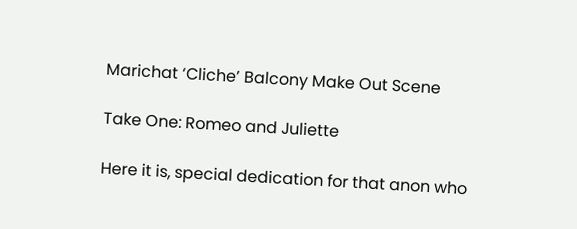Marichat ‘Cliche’ Balcony Make Out Scene

Take One: Romeo and Juliette

Here it is, special dedication for that anon who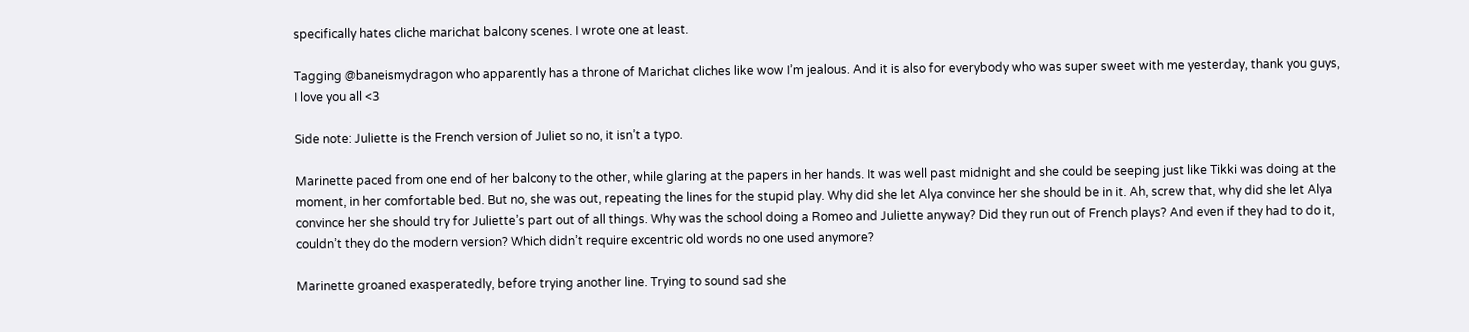specifically hates cliche marichat balcony scenes. I wrote one at least.

Tagging @baneismydragon who apparently has a throne of Marichat cliches like wow I’m jealous. And it is also for everybody who was super sweet with me yesterday, thank you guys, I love you all <3

Side note: Juliette is the French version of Juliet so no, it isn’t a typo.

Marinette paced from one end of her balcony to the other, while glaring at the papers in her hands. It was well past midnight and she could be seeping just like Tikki was doing at the moment, in her comfortable bed. But no, she was out, repeating the lines for the stupid play. Why did she let Alya convince her she should be in it. Ah, screw that, why did she let Alya convince her she should try for Juliette’s part out of all things. Why was the school doing a Romeo and Juliette anyway? Did they run out of French plays? And even if they had to do it, couldn’t they do the modern version? Which didn’t require excentric old words no one used anymore?

Marinette groaned exasperatedly, before trying another line. Trying to sound sad she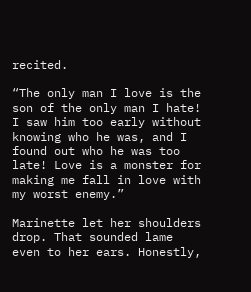recited.

“The only man I love is the son of the only man I hate! I saw him too early without knowing who he was, and I found out who he was too late! Love is a monster for making me fall in love with my worst enemy.”

Marinette let her shoulders drop. That sounded lame even to her ears. Honestly,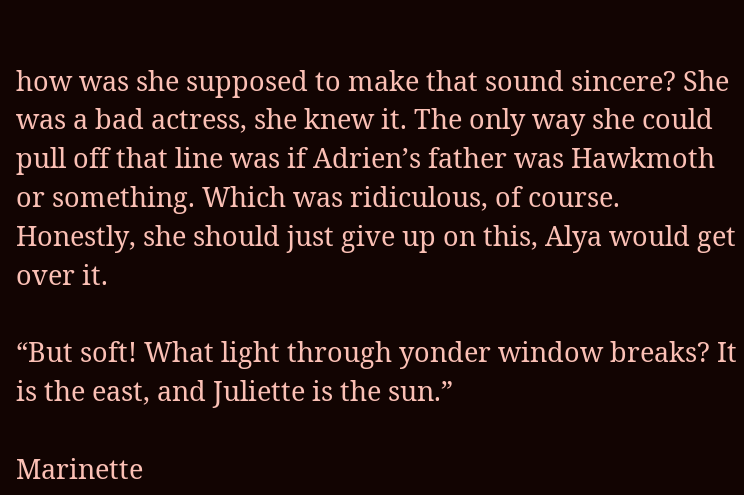how was she supposed to make that sound sincere? She was a bad actress, she knew it. The only way she could pull off that line was if Adrien’s father was Hawkmoth or something. Which was ridiculous, of course. Honestly, she should just give up on this, Alya would get over it.

“But soft! What light through yonder window breaks? It is the east, and Juliette is the sun.”

Marinette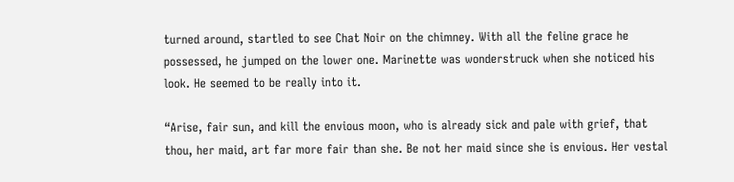turned around, startled to see Chat Noir on the chimney. With all the feline grace he possessed, he jumped on the lower one. Marinette was wonderstruck when she noticed his look. He seemed to be really into it.

“Arise, fair sun, and kill the envious moon, who is already sick and pale with grief, that thou, her maid, art far more fair than she. Be not her maid since she is envious. Her vestal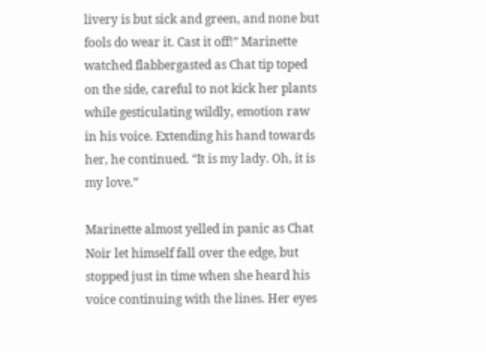livery is but sick and green, and none but fools do wear it. Cast it off!” Marinette watched flabbergasted as Chat tip toped on the side, careful to not kick her plants while gesticulating wildly, emotion raw in his voice. Extending his hand towards her, he continued. “It is my lady. Oh, it is my love.”

Marinette almost yelled in panic as Chat Noir let himself fall over the edge, but stopped just in time when she heard his voice continuing with the lines. Her eyes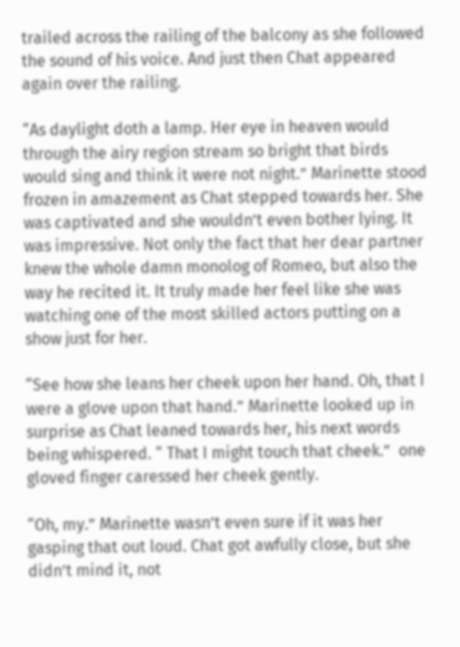trailed across the railing of the balcony as she followed the sound of his voice. And just then Chat appeared again over the railing.

“As daylight doth a lamp. Her eye in heaven would through the airy region stream so bright that birds would sing and think it were not night.” Marinette stood frozen in amazement as Chat stepped towards her. She was captivated and she wouldn’t even bother lying. It was impressive. Not only the fact that her dear partner knew the whole damn monolog of Romeo, but also the way he recited it. It truly made her feel like she was watching one of the most skilled actors putting on a show just for her.

“See how she leans her cheek upon her hand. Oh, that I were a glove upon that hand.” Marinette looked up in surprise as Chat leaned towards her, his next words being whispered. “ That I might touch that cheek.”  one gloved finger caressed her cheek gently.

“Oh, my.” Marinette wasn’t even sure if it was her gasping that out loud. Chat got awfully close, but she didn’t mind it, not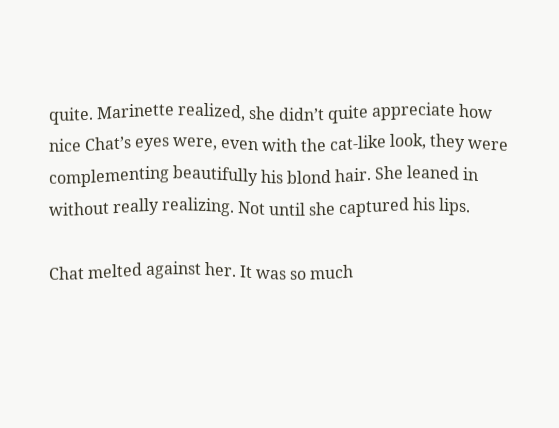quite. Marinette realized, she didn’t quite appreciate how nice Chat’s eyes were, even with the cat-like look, they were complementing beautifully his blond hair. She leaned in without really realizing. Not until she captured his lips.

Chat melted against her. It was so much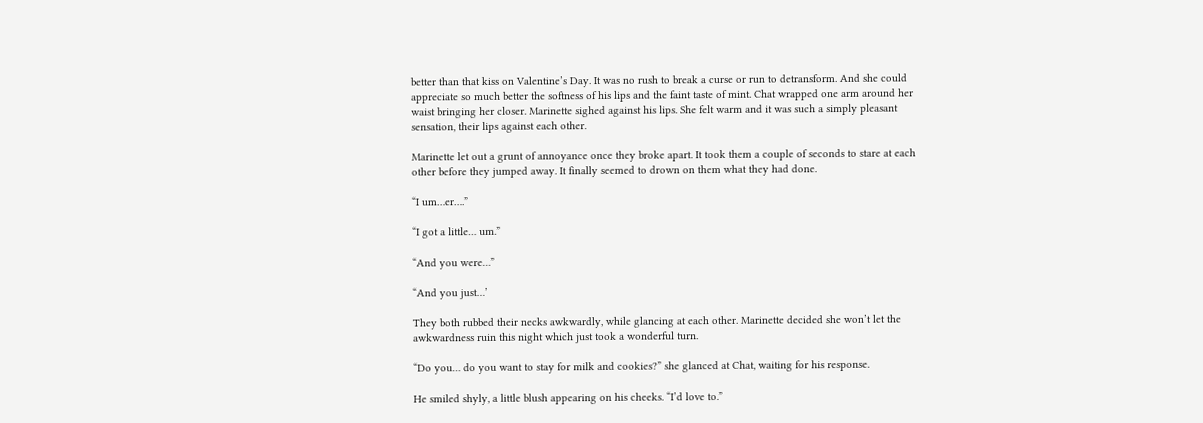better than that kiss on Valentine’s Day. It was no rush to break a curse or run to detransform. And she could appreciate so much better the softness of his lips and the faint taste of mint. Chat wrapped one arm around her waist bringing her closer. Marinette sighed against his lips. She felt warm and it was such a simply pleasant sensation, their lips against each other.

Marinette let out a grunt of annoyance once they broke apart. It took them a couple of seconds to stare at each other before they jumped away. It finally seemed to drown on them what they had done.

“I um…er….”

“I got a little… um.”

“And you were…”

“And you just…’

They both rubbed their necks awkwardly, while glancing at each other. Marinette decided she won’t let the awkwardness ruin this night which just took a wonderful turn.

“Do you… do you want to stay for milk and cookies?” she glanced at Chat, waiting for his response.

He smiled shyly, a little blush appearing on his cheeks. “I’d love to.”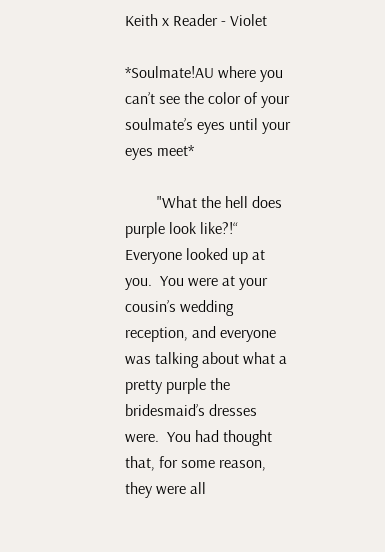Keith x Reader - Violet

*Soulmate!AU where you can’t see the color of your soulmate’s eyes until your eyes meet*

        "What the hell does purple look like?!“  Everyone looked up at you.  You were at your cousin’s wedding reception, and everyone was talking about what a pretty purple the bridesmaid’s dresses were.  You had thought that, for some reason, they were all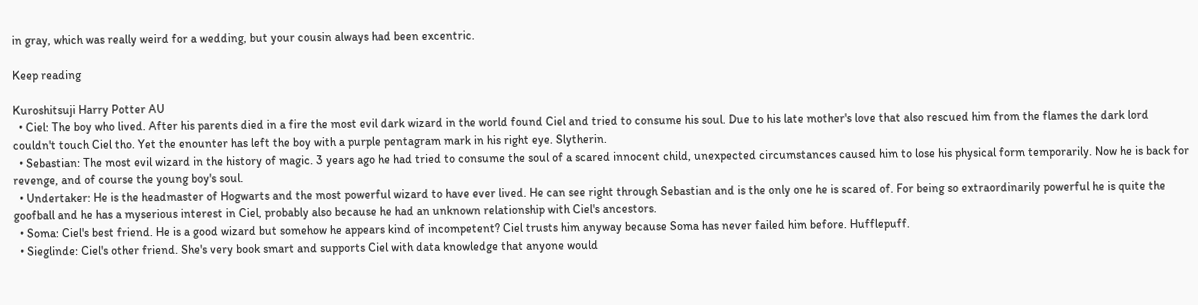in gray, which was really weird for a wedding, but your cousin always had been excentric.

Keep reading

Kuroshitsuji Harry Potter AU
  • Ciel: The boy who lived. After his parents died in a fire the most evil dark wizard in the world found Ciel and tried to consume his soul. Due to his late mother's love that also rescued him from the flames the dark lord couldn't touch Ciel tho. Yet the enounter has left the boy with a purple pentagram mark in his right eye. Slytherin.
  • Sebastian: The most evil wizard in the history of magic. 3 years ago he had tried to consume the soul of a scared innocent child, unexpected circumstances caused him to lose his physical form temporarily. Now he is back for revenge, and of course the young boy's soul.
  • Undertaker: He is the headmaster of Hogwarts and the most powerful wizard to have ever lived. He can see right through Sebastian and is the only one he is scared of. For being so extraordinarily powerful he is quite the goofball and he has a myserious interest in Ciel, probably also because he had an unknown relationship with Ciel's ancestors.
  • Soma: Ciel's best friend. He is a good wizard but somehow he appears kind of incompetent? Ciel trusts him anyway because Soma has never failed him before. Hufflepuff.
  • Sieglinde: Ciel's other friend. She's very book smart and supports Ciel with data knowledge that anyone would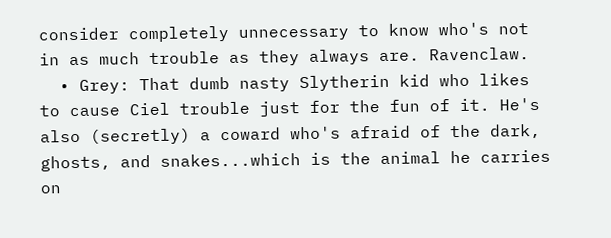consider completely unnecessary to know who's not in as much trouble as they always are. Ravenclaw.
  • Grey: That dumb nasty Slytherin kid who likes to cause Ciel trouble just for the fun of it. He's also (secretly) a coward who's afraid of the dark, ghosts, and snakes...which is the animal he carries on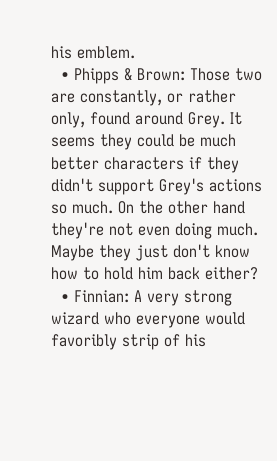his emblem.
  • Phipps & Brown: Those two are constantly, or rather only, found around Grey. It seems they could be much better characters if they didn't support Grey's actions so much. On the other hand they're not even doing much. Maybe they just don't know how to hold him back either?
  • Finnian: A very strong wizard who everyone would favoribly strip of his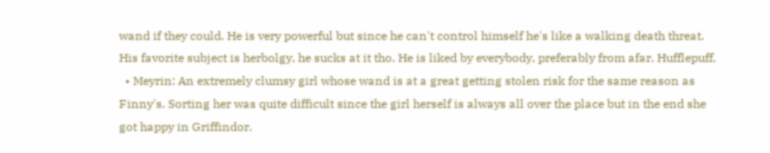wand if they could. He is very powerful but since he can't control himself he's like a walking death threat. His favorite subject is herbolgy, he sucks at it tho. He is liked by everybody, preferably from afar. Hufflepuff.
  • Meyrin: An extremely clumsy girl whose wand is at a great getting stolen risk for the same reason as Finny's. Sorting her was quite difficult since the girl herself is always all over the place but in the end she got happy in Griffindor.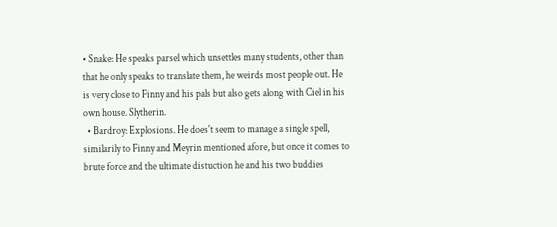• Snake: He speaks parsel which unsettles many students, other than that he only speaks to translate them, he weirds most people out. He is very close to Finny and his pals but also gets along with Ciel in his own house. Slytherin.
  • Bardroy: Explosions. He does't seem to manage a single spell, similarily to Finny and Meyrin mentioned afore, but once it comes to brute force and the ultimate distuction he and his two buddies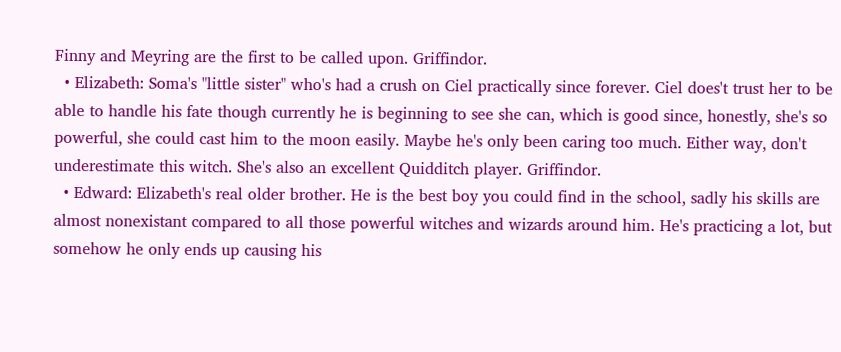Finny and Meyring are the first to be called upon. Griffindor.
  • Elizabeth: Soma's "little sister" who's had a crush on Ciel practically since forever. Ciel does't trust her to be able to handle his fate though currently he is beginning to see she can, which is good since, honestly, she's so powerful, she could cast him to the moon easily. Maybe he's only been caring too much. Either way, don't underestimate this witch. She's also an excellent Quidditch player. Griffindor.
  • Edward: Elizabeth's real older brother. He is the best boy you could find in the school, sadly his skills are almost nonexistant compared to all those powerful witches and wizards around him. He's practicing a lot, but somehow he only ends up causing his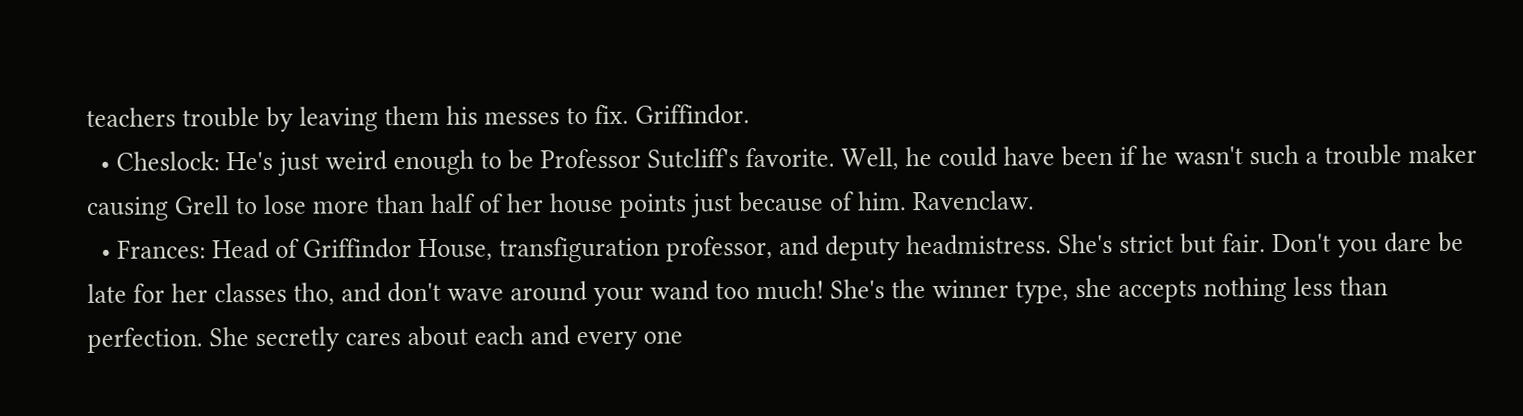teachers trouble by leaving them his messes to fix. Griffindor.
  • Cheslock: He's just weird enough to be Professor Sutcliff's favorite. Well, he could have been if he wasn't such a trouble maker causing Grell to lose more than half of her house points just because of him. Ravenclaw.
  • Frances: Head of Griffindor House, transfiguration professor, and deputy headmistress. She's strict but fair. Don't you dare be late for her classes tho, and don't wave around your wand too much! She's the winner type, she accepts nothing less than perfection. She secretly cares about each and every one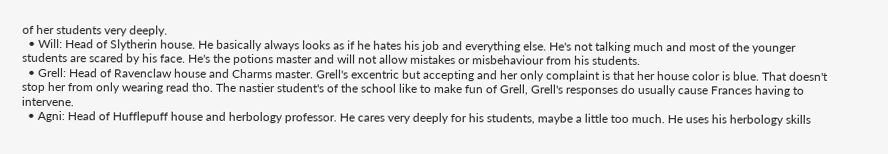of her students very deeply.
  • Will: Head of Slytherin house. He basically always looks as if he hates his job and everything else. He's not talking much and most of the younger students are scared by his face. He's the potions master and will not allow mistakes or misbehaviour from his students.
  • Grell: Head of Ravenclaw house and Charms master. Grell's excentric but accepting and her only complaint is that her house color is blue. That doesn't stop her from only wearing read tho. The nastier student's of the school like to make fun of Grell, Grell's responses do usually cause Frances having to intervene.
  • Agni: Head of Hufflepuff house and herbology professor. He cares very deeply for his students, maybe a little too much. He uses his herbology skills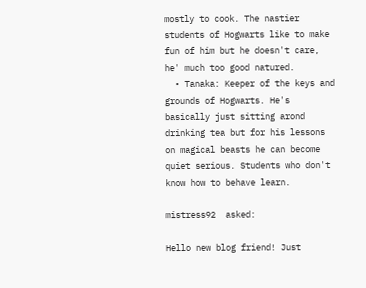mostly to cook. The nastier students of Hogwarts like to make fun of him but he doesn't care, he' much too good natured.
  • Tanaka: Keeper of the keys and grounds of Hogwarts. He's basically just sitting arond drinking tea but for his lessons on magical beasts he can become quiet serious. Students who don't know how to behave learn.

mistress92  asked:

Hello new blog friend! Just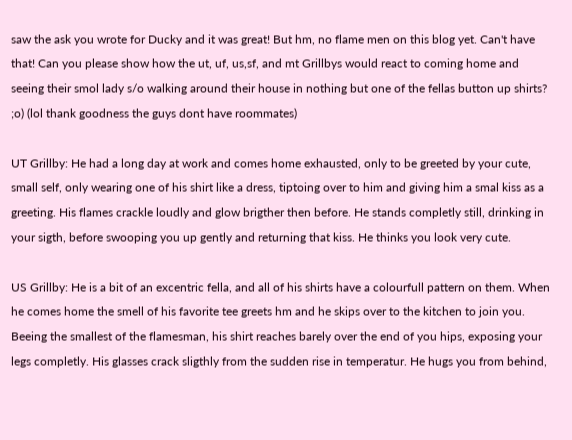saw the ask you wrote for Ducky and it was great! But hm, no flame men on this blog yet. Can't have that! Can you please show how the ut, uf, us,sf, and mt Grillbys would react to coming home and seeing their smol lady s/o walking around their house in nothing but one of the fellas button up shirts? ;o) (lol thank goodness the guys dont have roommates)

UT Grillby: He had a long day at work and comes home exhausted, only to be greeted by your cute, small self, only wearing one of his shirt like a dress, tiptoing over to him and giving him a smal kiss as a greeting. His flames crackle loudly and glow brigther then before. He stands completly still, drinking in your sigth, before swooping you up gently and returning that kiss. He thinks you look very cute.

US Grillby: He is a bit of an excentric fella, and all of his shirts have a colourfull pattern on them. When he comes home the smell of his favorite tee greets hm and he skips over to the kitchen to join you. Beeing the smallest of the flamesman, his shirt reaches barely over the end of you hips, exposing your legs completly. His glasses crack sligthly from the sudden rise in temperatur. He hugs you from behind,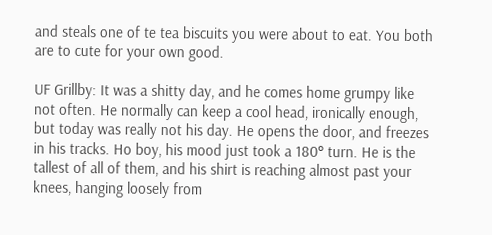and steals one of te tea biscuits you were about to eat. You both are to cute for your own good.

UF Grillby: It was a shitty day, and he comes home grumpy like not often. He normally can keep a cool head, ironically enough, but today was really not his day. He opens the door, and freezes in his tracks. Ho boy, his mood just took a 180° turn. He is the tallest of all of them, and his shirt is reaching almost past your knees, hanging loosely from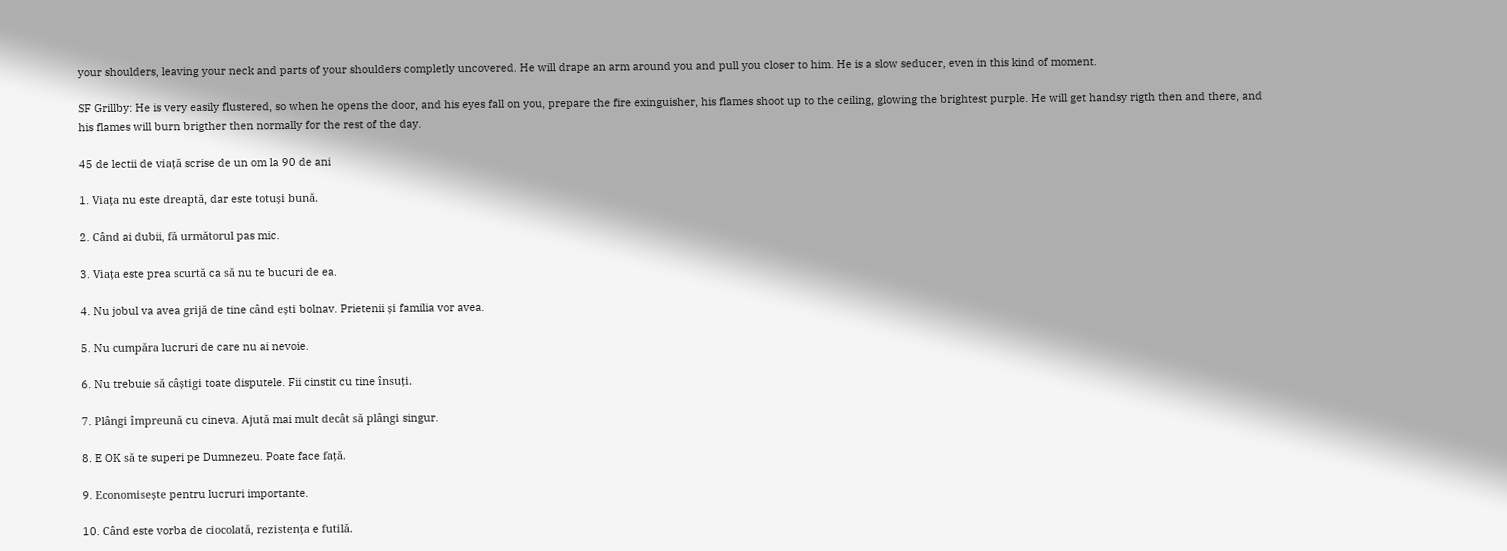your shoulders, leaving your neck and parts of your shoulders completly uncovered. He will drape an arm around you and pull you closer to him. He is a slow seducer, even in this kind of moment.

SF Grillby: He is very easily flustered, so when he opens the door, and his eyes fall on you, prepare the fire exinguisher, his flames shoot up to the ceiling, glowing the brightest purple. He will get handsy rigth then and there, and his flames will burn brigther then normally for the rest of the day.

45 de lectii de viață scrise de un om la 90 de ani

1. Viața nu este dreaptă, dar este totuși bună.

2. Când ai dubii, fă următorul pas mic.

3. Viața este prea scurtă ca să nu te bucuri de ea.

4. Nu jobul va avea grijă de tine când ești bolnav. Prietenii și familia vor avea.

5. Nu cumpăra lucruri de care nu ai nevoie.

6. Nu trebuie să câștigi toate disputele. Fii cinstit cu tine însuți.

7. Plângi împreună cu cineva. Ajută mai mult decât să plângi singur.

8. E OK să te superi pe Dumnezeu. Poate face față.

9. Economisește pentru lucruri importante.

10. Când este vorba de ciocolată, rezistența e futilă.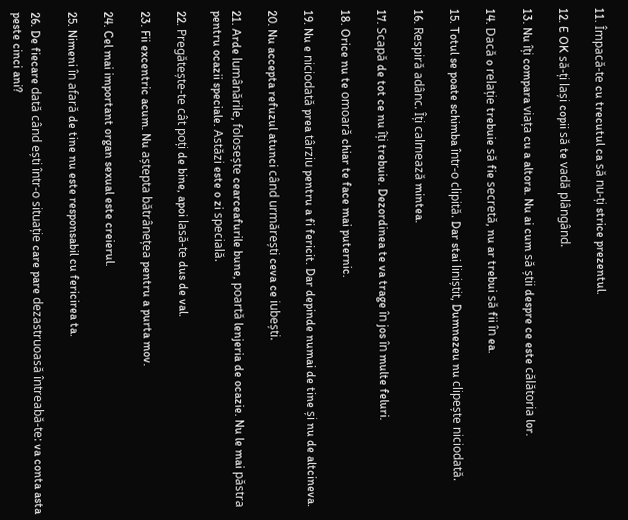11. Împacă-te cu trecutul ca să nu-ți strice prezentul.

12. E OK să-ți lași copii să te vadă plângând.

13. Nu îți compara viața cu a altora. Nu ai cum să știi despre ce este călătoria lor.

14. Dacă o relație trebuie să fie secretă, nu ar trebui să fii în ea.

15. Totul se poate schimba într-o clipită. Dar stai liniștit, Dumnezeu nu clipește niciodată.

16. Respiră adânc. Îți calmează mintea.

17. Scapă de tot ce nu îți trebuie. Dezordinea te va trage în jos în multe feluri.

18. Orice nu te omoară chiar te face mai puternic.

19. Nu e niciodată prea târziu pentru a fi fericit. Dar depinde numai de tine și nu de altcineva.

20. Nu accepta refuzul atunci când urmărești ceva ce iubești.

21. Arde lumânările, folosește cearceafurile bune, poartă lenjeria de ocazie. Nu le mai păstra pentru ocazii speciale. Astăzi este o zi specială.

22. Pregătește-te cât poți de bine, apoi lasă-te dus de val.

23. Fii excentric acum. Nu aștepta bătrânețea pentru a purta mov.

24. Cel mai important organ sexual este creierul.

25. Nimeni în afară de tine nu este responsabil cu fericirea ta.

26. De fiecare dată când ești într-o situație care pare dezastruoasă întreabă-te: va conta asta peste cinci ani?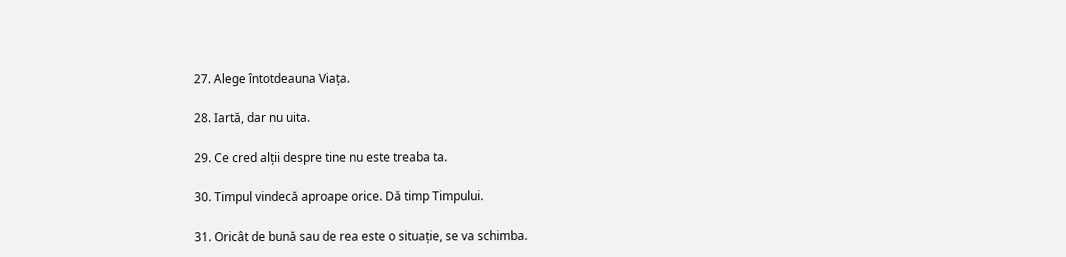27. Alege întotdeauna Viața.

28. Iartă, dar nu uita.

29. Ce cred alții despre tine nu este treaba ta.

30. Timpul vindecă aproape orice. Dă timp Timpului.

31. Oricât de bună sau de rea este o situație, se va schimba.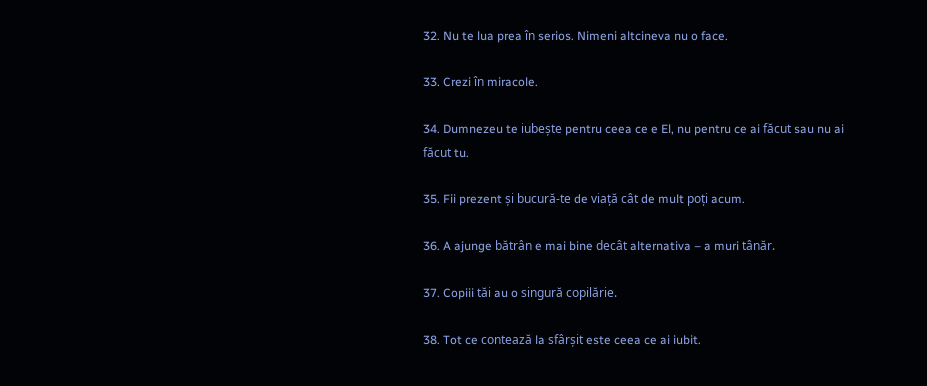32. Nu te lua prea în serios. Nimeni altcineva nu o face.

33. Crezi în miracole.

34. Dumnezeu te iubește pentru ceea ce e El, nu pentru ce ai făcut sau nu ai făcut tu.

35. Fii prezent și bucură-te de viață cât de mult poți acum.

36. A ajunge bătrân e mai bine decât alternativa – a muri tânăr.

37. Copiii tăi au o singură copilărie.

38. Tot ce contează la sfârșit este ceea ce ai iubit.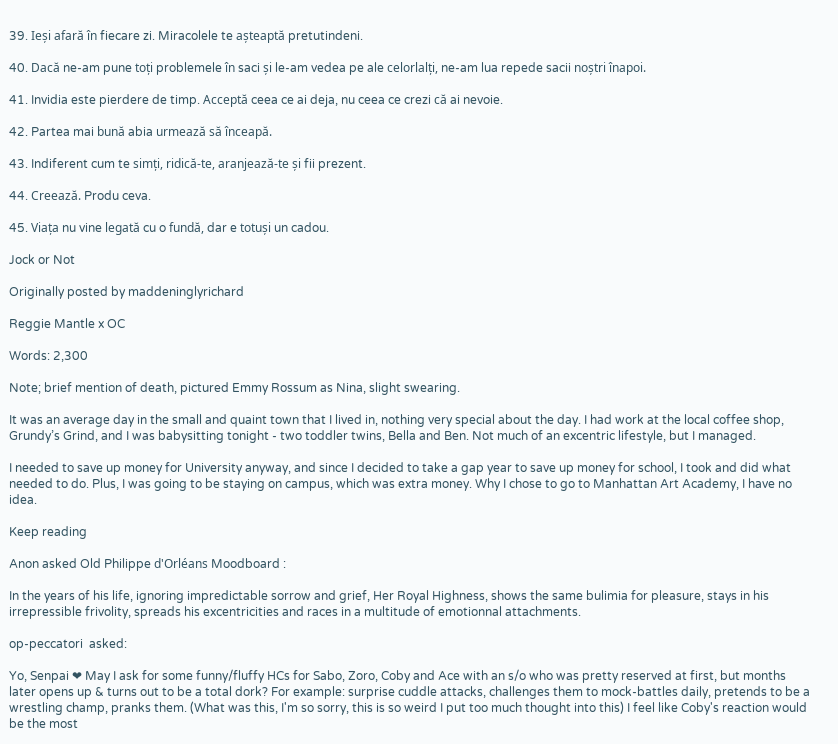39. Ieși afară în fiecare zi. Miracolele te așteaptă pretutindeni.

40. Dacă ne-am pune toți problemele în saci și le-am vedea pe ale celorlalți, ne-am lua repede sacii noștri înapoi.

41. Invidia este pierdere de timp. Acceptă ceea ce ai deja, nu ceea ce crezi că ai nevoie.

42. Partea mai bună abia urmează să înceapă.

43. Indiferent cum te simți, ridică-te, aranjează-te și fii prezent.

44. Creează. Produ ceva.

45. Viața nu vine legată cu o fundă, dar e totuși un cadou.

Jock or Not

Originally posted by maddeninglyrichard

Reggie Mantle x OC

Words: 2,300

Note; brief mention of death, pictured Emmy Rossum as Nina, slight swearing.

It was an average day in the small and quaint town that I lived in, nothing very special about the day. I had work at the local coffee shop, Grundy’s Grind, and I was babysitting tonight - two toddler twins, Bella and Ben. Not much of an excentric lifestyle, but I managed.

I needed to save up money for University anyway, and since I decided to take a gap year to save up money for school, I took and did what needed to do. Plus, I was going to be staying on campus, which was extra money. Why I chose to go to Manhattan Art Academy, I have no idea.

Keep reading

Anon asked Old Philippe d'Orléans Moodboard :

In the years of his life, ignoring impredictable sorrow and grief, Her Royal Highness, shows the same bulimia for pleasure, stays in his irrepressible frivolity, spreads his excentricities and races in a multitude of emotionnal attachments.

op-peccatori  asked:

Yo, Senpai ❤ May I ask for some funny/fluffy HCs for Sabo, Zoro, Coby and Ace with an s/o who was pretty reserved at first, but months later opens up & turns out to be a total dork? For example: surprise cuddle attacks, challenges them to mock-battles daily, pretends to be a wrestling champ, pranks them. (What was this, I'm so sorry, this is so weird I put too much thought into this) I feel like Coby's reaction would be the most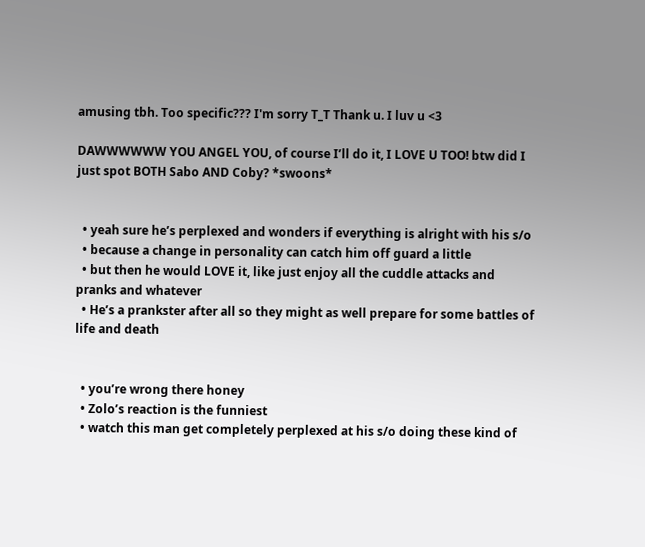amusing tbh. Too specific??? I'm sorry T_T Thank u. I luv u <3

DAWWWWWW YOU ANGEL YOU, of course I’ll do it, I LOVE U TOO! btw did I just spot BOTH Sabo AND Coby? *swoons*


  • yeah sure he’s perplexed and wonders if everything is alright with his s/o
  • because a change in personality can catch him off guard a little
  • but then he would LOVE it, like just enjoy all the cuddle attacks and pranks and whatever
  • He’s a prankster after all so they might as well prepare for some battles of life and death


  • you’re wrong there honey
  • Zolo’s reaction is the funniest
  • watch this man get completely perplexed at his s/o doing these kind of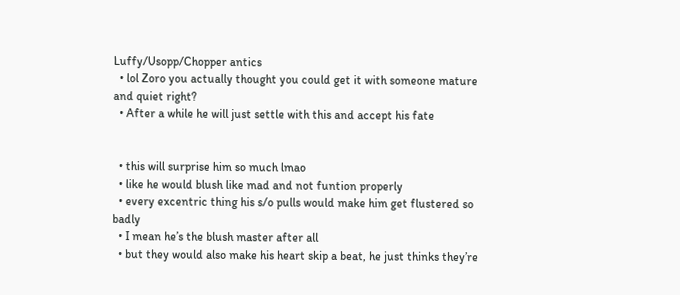Luffy/Usopp/Chopper antics
  • lol Zoro you actually thought you could get it with someone mature and quiet right?
  • After a while he will just settle with this and accept his fate


  • this will surprise him so much lmao
  • like he would blush like mad and not funtion properly
  • every excentric thing his s/o pulls would make him get flustered so badly
  • I mean he’s the blush master after all
  • but they would also make his heart skip a beat, he just thinks they’re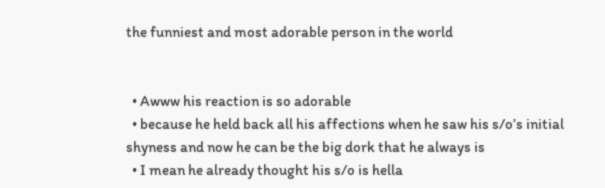the funniest and most adorable person in the world


  • Awww his reaction is so adorable
  • because he held back all his affections when he saw his s/o’s initial shyness and now he can be the big dork that he always is
  • I mean he already thought his s/o is hella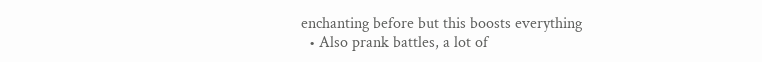enchanting before but this boosts everything
  • Also prank battles, a lot of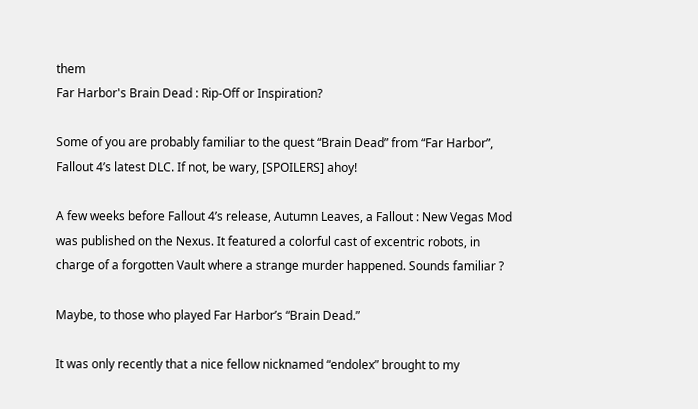them
Far Harbor's Brain Dead : Rip-Off or Inspiration?

Some of you are probably familiar to the quest “Brain Dead” from “Far Harbor”, Fallout 4’s latest DLC. If not, be wary, [SPOILERS] ahoy!

A few weeks before Fallout 4’s release, Autumn Leaves, a Fallout : New Vegas Mod was published on the Nexus. It featured a colorful cast of excentric robots, in charge of a forgotten Vault where a strange murder happened. Sounds familiar ?

Maybe, to those who played Far Harbor’s “Brain Dead.”

It was only recently that a nice fellow nicknamed “endolex” brought to my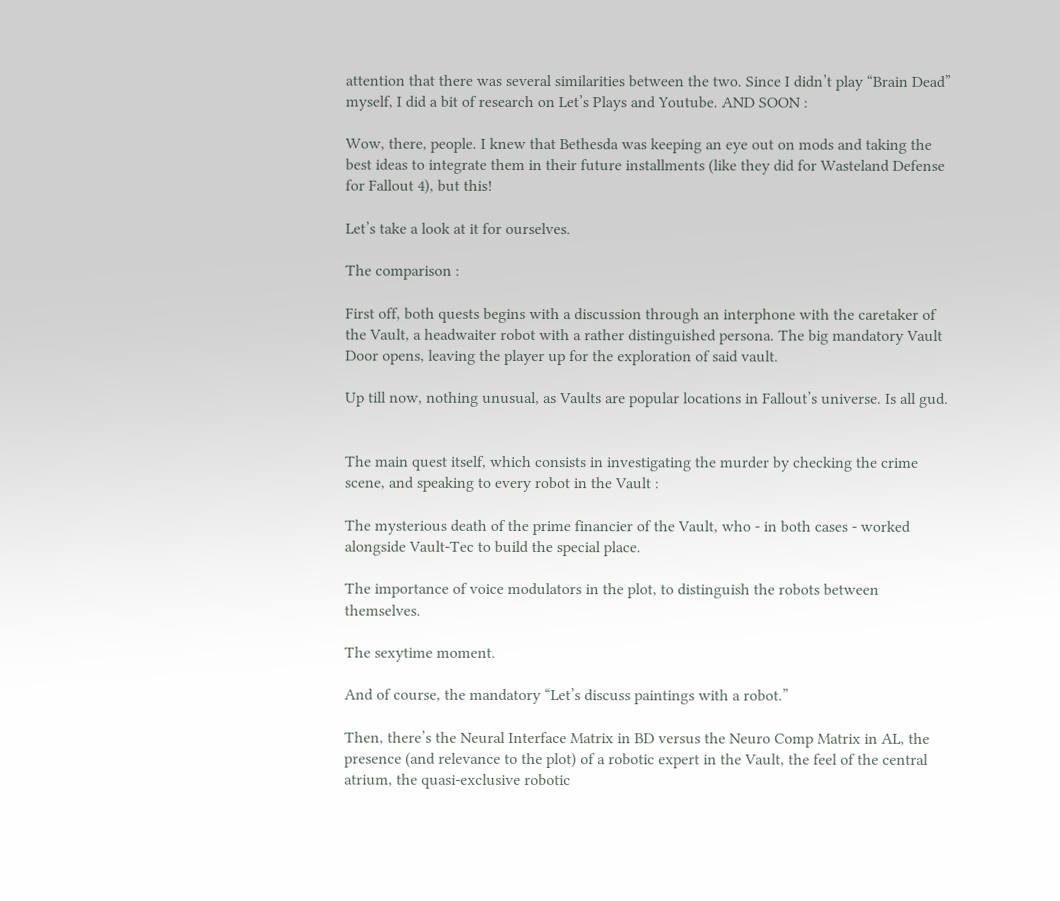attention that there was several similarities between the two. Since I didn’t play “Brain Dead” myself, I did a bit of research on Let’s Plays and Youtube. AND SOON :

Wow, there, people. I knew that Bethesda was keeping an eye out on mods and taking the best ideas to integrate them in their future installments (like they did for Wasteland Defense for Fallout 4), but this!

Let’s take a look at it for ourselves.

The comparison :

First off, both quests begins with a discussion through an interphone with the caretaker of the Vault, a headwaiter robot with a rather distinguished persona. The big mandatory Vault Door opens, leaving the player up for the exploration of said vault.

Up till now, nothing unusual, as Vaults are popular locations in Fallout’s universe. Is all gud.


The main quest itself, which consists in investigating the murder by checking the crime scene, and speaking to every robot in the Vault :

The mysterious death of the prime financier of the Vault, who - in both cases - worked alongside Vault-Tec to build the special place.

The importance of voice modulators in the plot, to distinguish the robots between themselves.

The sexytime moment.

And of course, the mandatory “Let’s discuss paintings with a robot.”

Then, there’s the Neural Interface Matrix in BD versus the Neuro Comp Matrix in AL, the presence (and relevance to the plot) of a robotic expert in the Vault, the feel of the central atrium, the quasi-exclusive robotic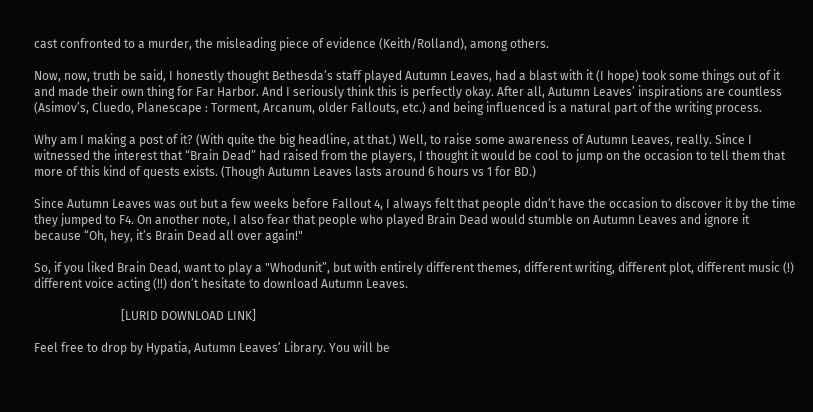cast confronted to a murder, the misleading piece of evidence (Keith/Rolland), among others.

Now, now, truth be said, I honestly thought Bethesda’s staff played Autumn Leaves, had a blast with it (I hope) took some things out of it and made their own thing for Far Harbor. And I seriously think this is perfectly okay. After all, Autumn Leaves’ inspirations are countless (Asimov’s, Cluedo, Planescape : Torment, Arcanum, older Fallouts, etc.) and being influenced is a natural part of the writing process.

Why am I making a post of it? (With quite the big headline, at that.) Well, to raise some awareness of Autumn Leaves, really. Since I witnessed the interest that “Brain Dead” had raised from the players, I thought it would be cool to jump on the occasion to tell them that more of this kind of quests exists. (Though Autumn Leaves lasts around 6 hours vs 1 for BD.)

Since Autumn Leaves was out but a few weeks before Fallout 4, I always felt that people didn’t have the occasion to discover it by the time they jumped to F4. On another note, I also fear that people who played Brain Dead would stumble on Autumn Leaves and ignore it because “Oh, hey, it’s Brain Dead all over again!"

So, if you liked Brain Dead, want to play a "Whodunit”, but with entirely different themes, different writing, different plot, different music (!) different voice acting (!!) don’t hesitate to download Autumn Leaves.

                             [LURID DOWNLOAD LINK]

Feel free to drop by Hypatia, Autumn Leaves’ Library. You will be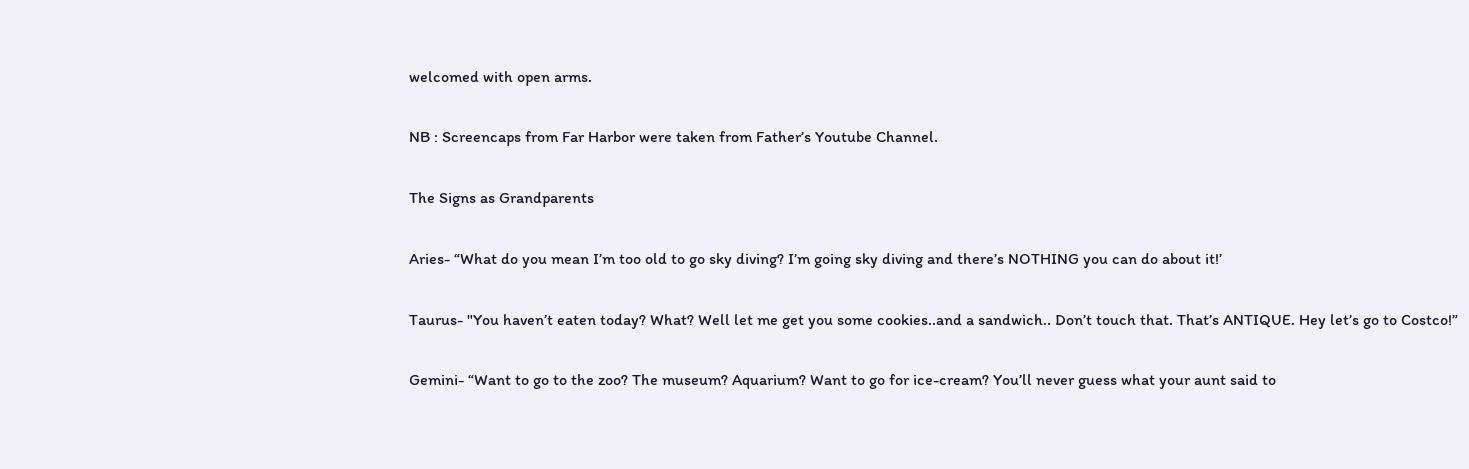welcomed with open arms.

NB : Screencaps from Far Harbor were taken from Father’s Youtube Channel.

The Signs as Grandparents

Aries- “What do you mean I’m too old to go sky diving? I’m going sky diving and there’s NOTHING you can do about it!’

Taurus- "You haven’t eaten today? What? Well let me get you some cookies..and a sandwich.. Don’t touch that. That’s ANTIQUE. Hey let’s go to Costco!”

Gemini- “Want to go to the zoo? The museum? Aquarium? Want to go for ice-cream? You’ll never guess what your aunt said to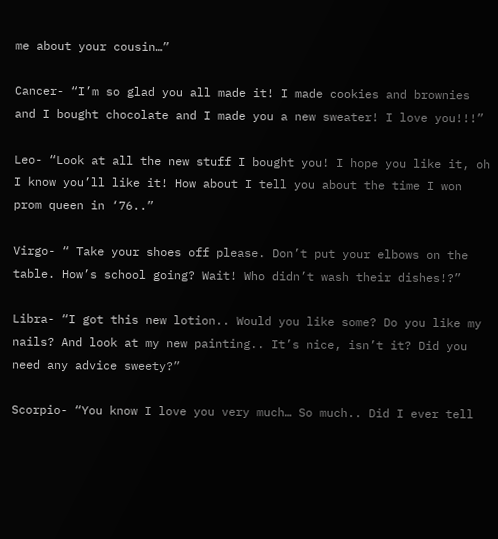me about your cousin…”

Cancer- “I’m so glad you all made it! I made cookies and brownies and I bought chocolate and I made you a new sweater! I love you!!!”

Leo- “Look at all the new stuff I bought you! I hope you like it, oh I know you’ll like it! How about I tell you about the time I won prom queen in ‘76..”

Virgo- “ Take your shoes off please. Don’t put your elbows on the table. How’s school going? Wait! Who didn’t wash their dishes!?”

Libra- “I got this new lotion.. Would you like some? Do you like my nails? And look at my new painting.. It’s nice, isn’t it? Did you need any advice sweety?”

Scorpio- “You know I love you very much… So much.. Did I ever tell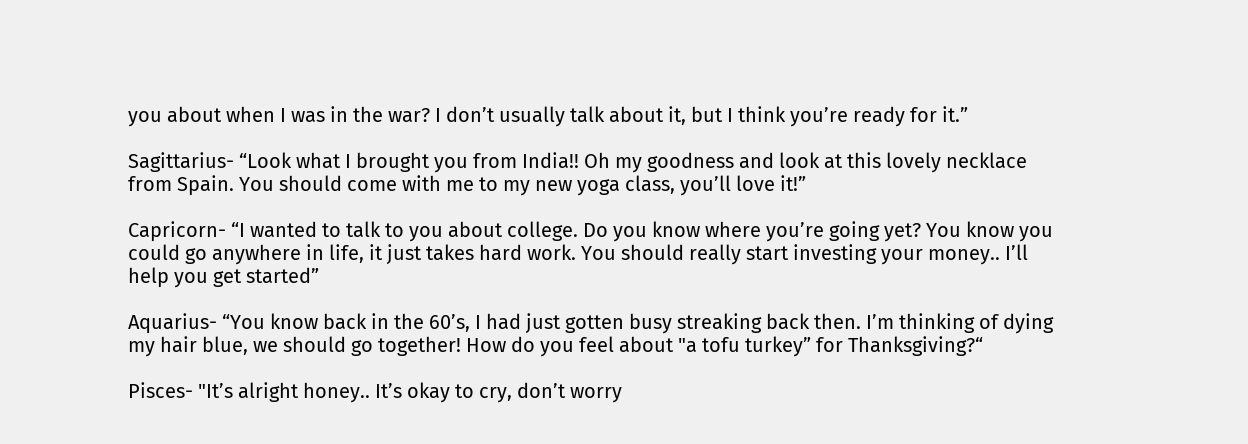you about when I was in the war? I don’t usually talk about it, but I think you’re ready for it.”

Sagittarius- “Look what I brought you from India!! Oh my goodness and look at this lovely necklace from Spain. You should come with me to my new yoga class, you’ll love it!”

Capricorn- “I wanted to talk to you about college. Do you know where you’re going yet? You know you could go anywhere in life, it just takes hard work. You should really start investing your money.. I’ll help you get started”

Aquarius- “You know back in the 60’s, I had just gotten busy streaking back then. I’m thinking of dying my hair blue, we should go together! How do you feel about "a tofu turkey” for Thanksgiving?“

Pisces- "It’s alright honey.. It’s okay to cry, don’t worry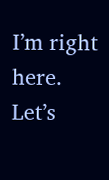I’m right here. Let’s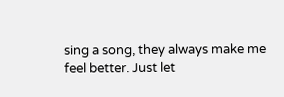sing a song, they always make me feel better. Just let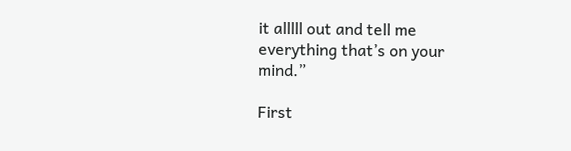it alllll out and tell me everything that’s on your mind.”

First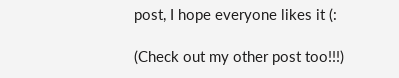post, I hope everyone likes it (:

(Check out my other post too!!!)